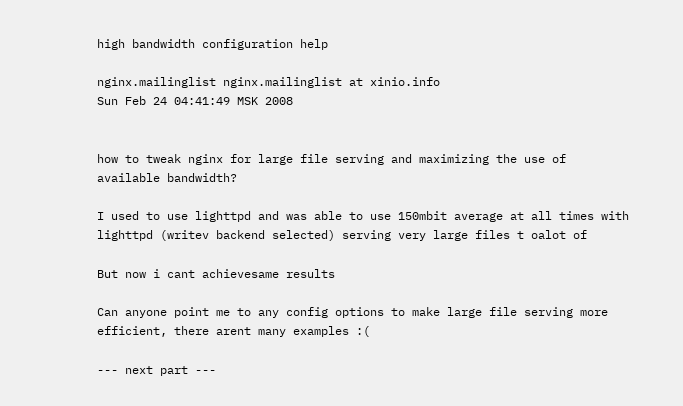high bandwidth configuration help

nginx.mailinglist nginx.mailinglist at xinio.info
Sun Feb 24 04:41:49 MSK 2008


how to tweak nginx for large file serving and maximizing the use of
available bandwidth?

I used to use lighttpd and was able to use 150mbit average at all times with
lighttpd (writev backend selected) serving very large files t oalot of

But now i cant achievesame results

Can anyone point me to any config options to make large file serving more
efficient, there arent many examples :(

--- next part ---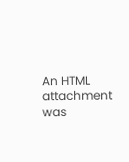An HTML attachment was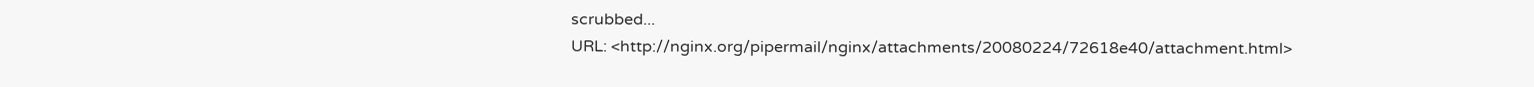scrubbed...
URL: <http://nginx.org/pipermail/nginx/attachments/20080224/72618e40/attachment.html>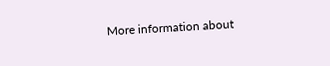More information about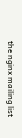the nginx mailing list